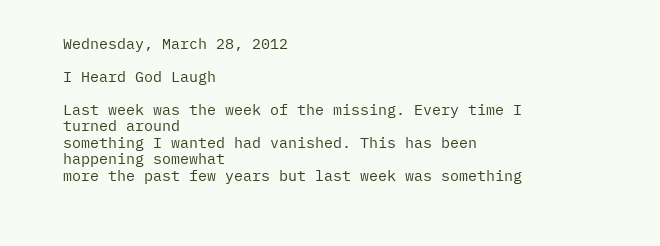Wednesday, March 28, 2012

I Heard God Laugh

Last week was the week of the missing. Every time I turned around
something I wanted had vanished. This has been happening somewhat
more the past few years but last week was something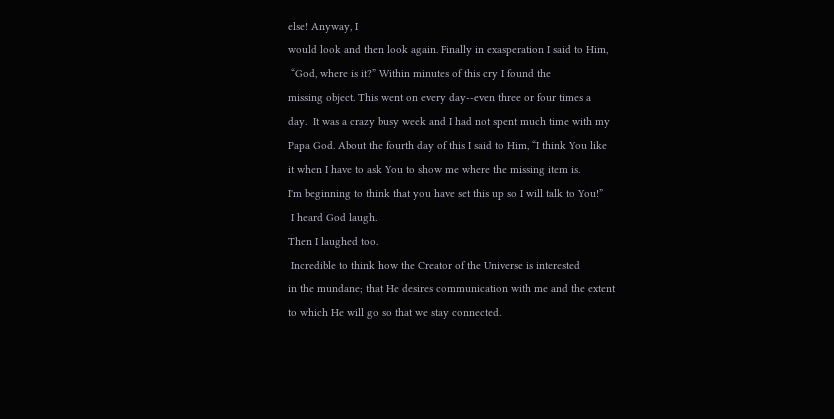else! Anyway, I
would look and then look again. Finally in exasperation I said to Him,
 “God, where is it?” Within minutes of this cry I found the
missing object. This went on every day--even three or four times a
day.  It was a crazy busy week and I had not spent much time with my
Papa God. About the fourth day of this I said to Him, “I think You like
it when I have to ask You to show me where the missing item is.
I'm beginning to think that you have set this up so I will talk to You!”
 I heard God laugh.
Then I laughed too.
 Incredible to think how the Creator of the Universe is interested
in the mundane; that He desires communication with me and the extent
to which He will go so that we stay connected.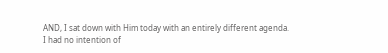AND, I sat down with Him today with an entirely different agenda.
I had no intention of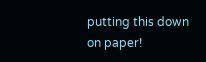putting this down on paper!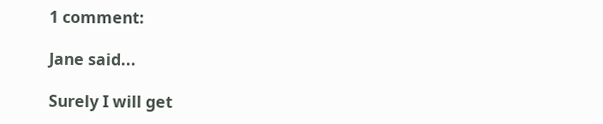1 comment:

Jane said...

Surely I will get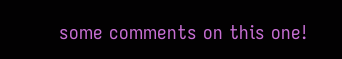some comments on this one!